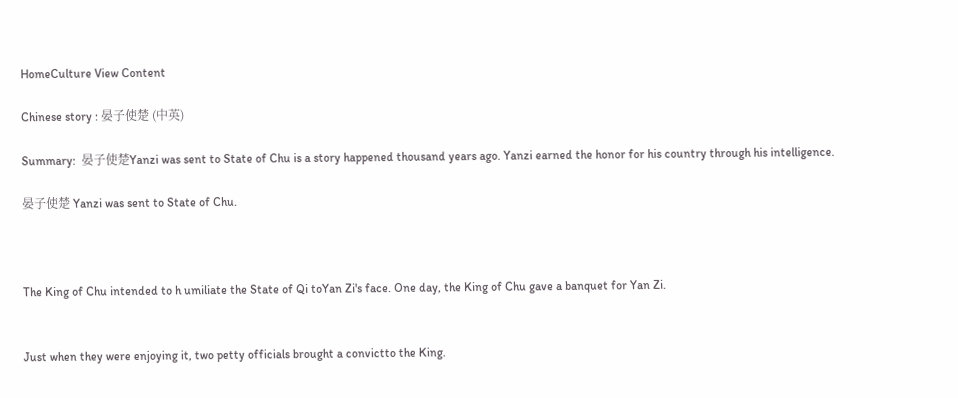HomeCulture View Content

Chinese story : 晏子使楚 (中英)

Summary:  晏子使楚Yanzi was sent to State of Chu is a story happened thousand years ago. Yanzi earned the honor for his country through his intelligence.

晏子使楚 Yanzi was sent to State of Chu.



The King of Chu intended to h umiliate the State of Qi toYan Zi's face. One day, the King of Chu gave a banquet for Yan Zi.


Just when they were enjoying it, two petty officials brought a convictto the King.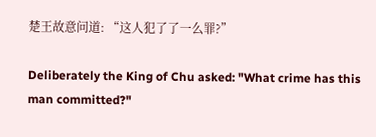楚王故意问道: “这人犯了了一么罪?”

Deliberately the King of Chu asked: "What crime has this man committed?"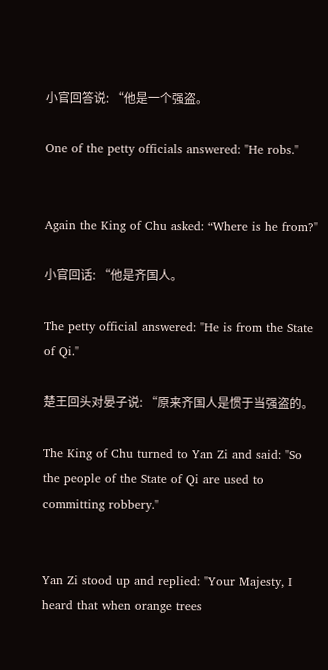小官回答说: “他是一个强盗。

One of the petty officials answered: "He robs."


Again the King of Chu asked: “Where is he from?"

小官回话: “他是齐国人。

The petty official answered: "He is from the State of Qi."

楚王回头对晏子说: “原来齐国人是惯于当强盗的。

The King of Chu turned to Yan Zi and said: "So the people of the State of Qi are used to committing robbery."


Yan Zi stood up and replied: "Your Majesty, I heard that when orange trees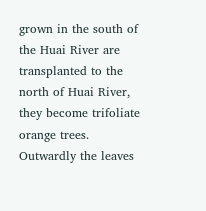grown in the south of the Huai River are transplanted to the north of Huai River, they become trifoliate orange trees. Outwardly the leaves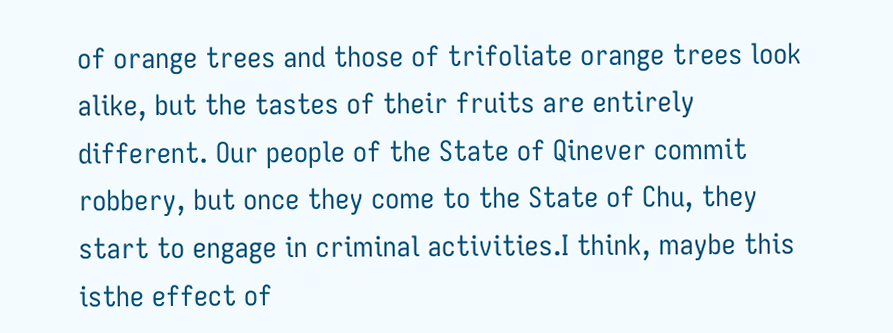of orange trees and those of trifoliate orange trees look alike, but the tastes of their fruits are entirely different. Our people of the State of Qinever commit robbery, but once they come to the State of Chu, they start to engage in criminal activities.I think, maybe this isthe effect of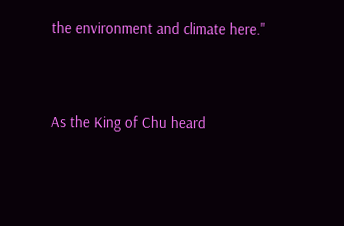the environment and climate here."


As the King of Chu heard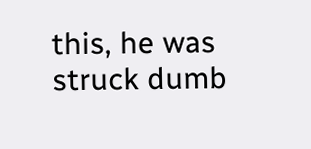this, he was struck dumb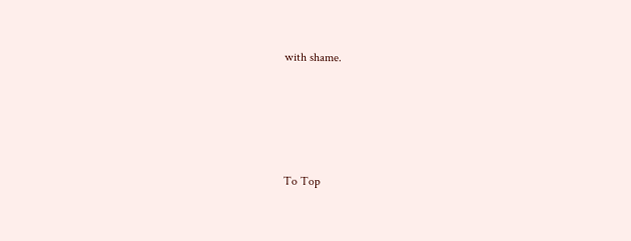with shame.




To Top